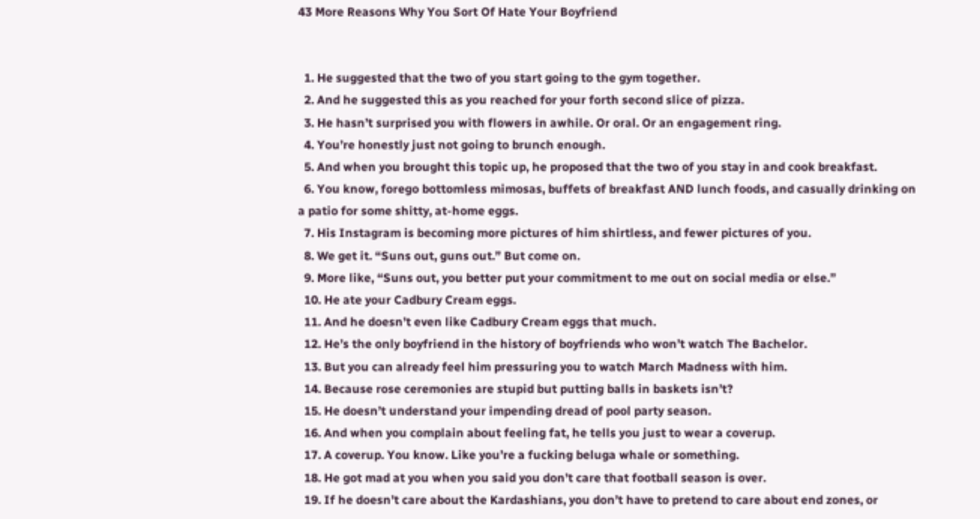43 More Reasons Why You Sort Of Hate Your Boyfriend


  1. He suggested that the two of you start going to the gym together.
  2. And he suggested this as you reached for your forth second slice of pizza.
  3. He hasn’t surprised you with flowers in awhile. Or oral. Or an engagement ring.
  4. You’re honestly just not going to brunch enough.
  5. And when you brought this topic up, he proposed that the two of you stay in and cook breakfast.
  6. You know, forego bottomless mimosas, buffets of breakfast AND lunch foods, and casually drinking on a patio for some shitty, at-home eggs.
  7. His Instagram is becoming more pictures of him shirtless, and fewer pictures of you.
  8. We get it. “Suns out, guns out.” But come on.
  9. More like, “Suns out, you better put your commitment to me out on social media or else.”
  10. He ate your Cadbury Cream eggs.
  11. And he doesn’t even like Cadbury Cream eggs that much.
  12. He’s the only boyfriend in the history of boyfriends who won’t watch The Bachelor.
  13. But you can already feel him pressuring you to watch March Madness with him.
  14. Because rose ceremonies are stupid but putting balls in baskets isn’t?
  15. He doesn’t understand your impending dread of pool party season.
  16. And when you complain about feeling fat, he tells you just to wear a coverup.
  17. A coverup. You know. Like you’re a fucking beluga whale or something.
  18. He got mad at you when you said you don’t care that football season is over.
  19. If he doesn’t care about the Kardashians, you don’t have to pretend to care about end zones, or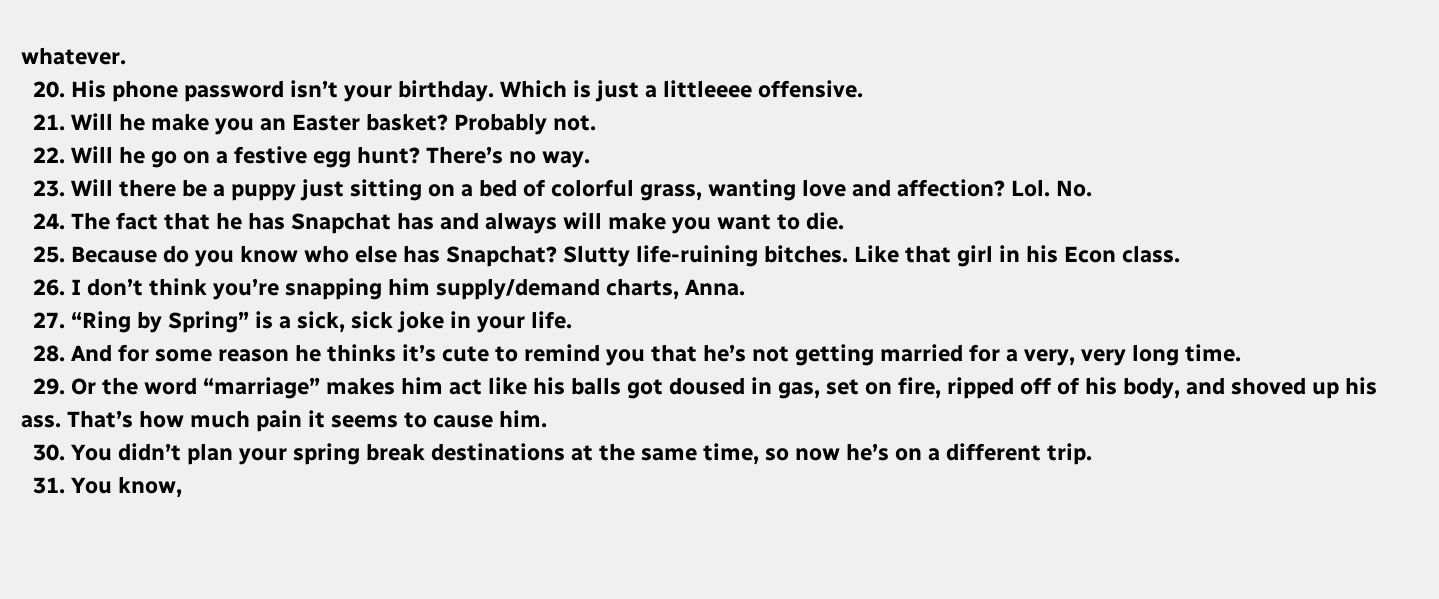whatever.
  20. His phone password isn’t your birthday. Which is just a littleeee offensive.
  21. Will he make you an Easter basket? Probably not.
  22. Will he go on a festive egg hunt? There’s no way.
  23. Will there be a puppy just sitting on a bed of colorful grass, wanting love and affection? Lol. No.
  24. The fact that he has Snapchat has and always will make you want to die.
  25. Because do you know who else has Snapchat? Slutty life-ruining bitches. Like that girl in his Econ class.
  26. I don’t think you’re snapping him supply/demand charts, Anna.
  27. “Ring by Spring” is a sick, sick joke in your life.
  28. And for some reason he thinks it’s cute to remind you that he’s not getting married for a very, very long time.
  29. Or the word “marriage” makes him act like his balls got doused in gas, set on fire, ripped off of his body, and shoved up his ass. That’s how much pain it seems to cause him.
  30. You didn’t plan your spring break destinations at the same time, so now he’s on a different trip.
  31. You know,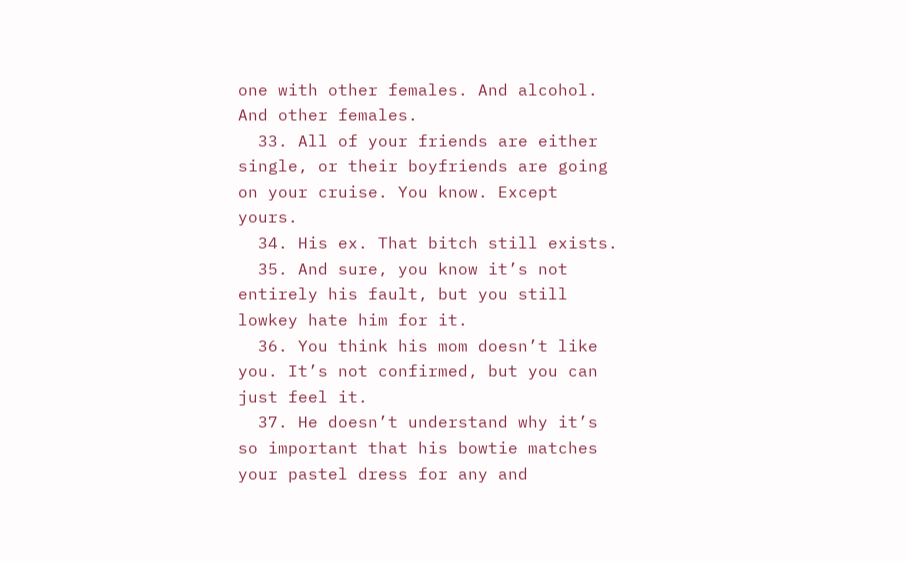one with other females. And alcohol. And other females.
  33. All of your friends are either single, or their boyfriends are going on your cruise. You know. Except yours.
  34. His ex. That bitch still exists.
  35. And sure, you know it’s not entirely his fault, but you still lowkey hate him for it.
  36. You think his mom doesn’t like you. It’s not confirmed, but you can just feel it.
  37. He doesn’t understand why it’s so important that his bowtie matches your pastel dress for any and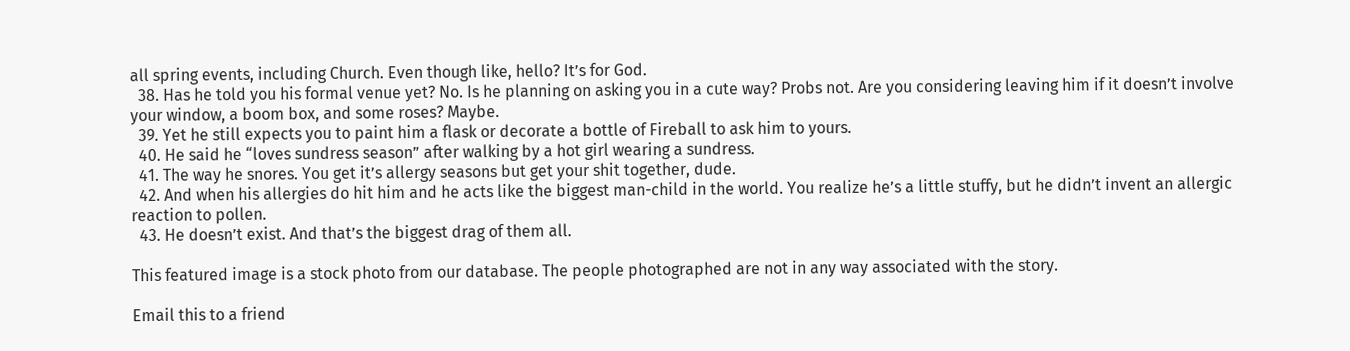all spring events, including Church. Even though like, hello? It’s for God.
  38. Has he told you his formal venue yet? No. Is he planning on asking you in a cute way? Probs not. Are you considering leaving him if it doesn’t involve your window, a boom box, and some roses? Maybe.
  39. Yet he still expects you to paint him a flask or decorate a bottle of Fireball to ask him to yours.
  40. He said he “loves sundress season” after walking by a hot girl wearing a sundress.
  41. The way he snores. You get it’s allergy seasons but get your shit together, dude.
  42. And when his allergies do hit him and he acts like the biggest man-child in the world. You realize he’s a little stuffy, but he didn’t invent an allergic reaction to pollen.
  43. He doesn’t exist. And that’s the biggest drag of them all.

This featured image is a stock photo from our database. The people photographed are not in any way associated with the story.

Email this to a friend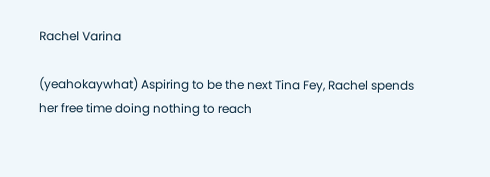Rachel Varina

(yeahokaywhat) Aspiring to be the next Tina Fey, Rachel spends her free time doing nothing to reach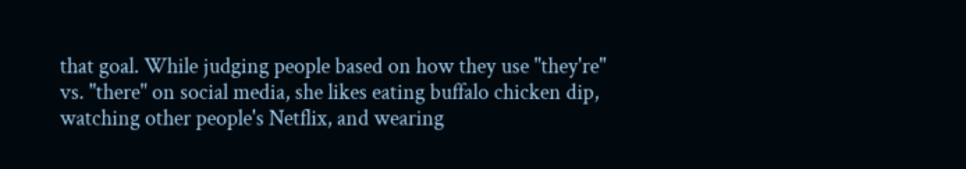that goal. While judging people based on how they use "they're" vs. "there" on social media, she likes eating buffalo chicken dip, watching other people's Netflix, and wearing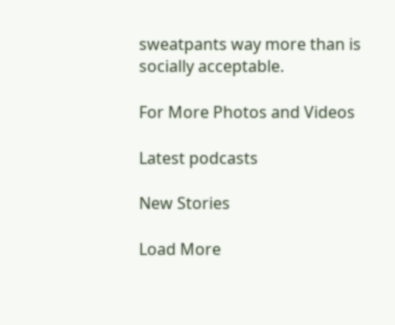sweatpants way more than is socially acceptable.

For More Photos and Videos

Latest podcasts

New Stories

Load More